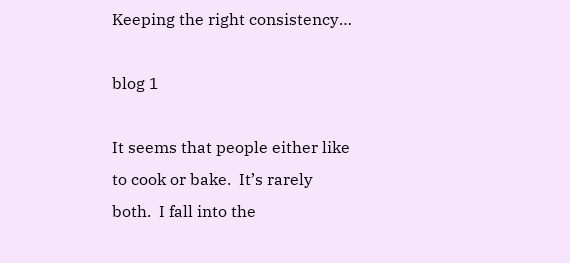Keeping the right consistency…

blog 1

It seems that people either like to cook or bake.  It’s rarely both.  I fall into the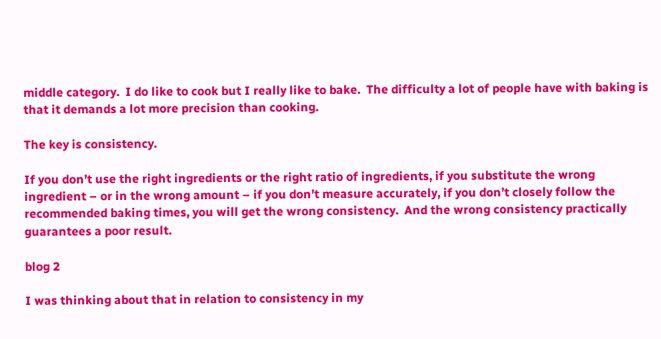middle category.  I do like to cook but I really like to bake.  The difficulty a lot of people have with baking is that it demands a lot more precision than cooking.

The key is consistency.

If you don’t use the right ingredients or the right ratio of ingredients, if you substitute the wrong ingredient – or in the wrong amount – if you don’t measure accurately, if you don’t closely follow the recommended baking times, you will get the wrong consistency.  And the wrong consistency practically guarantees a poor result.

blog 2

I was thinking about that in relation to consistency in my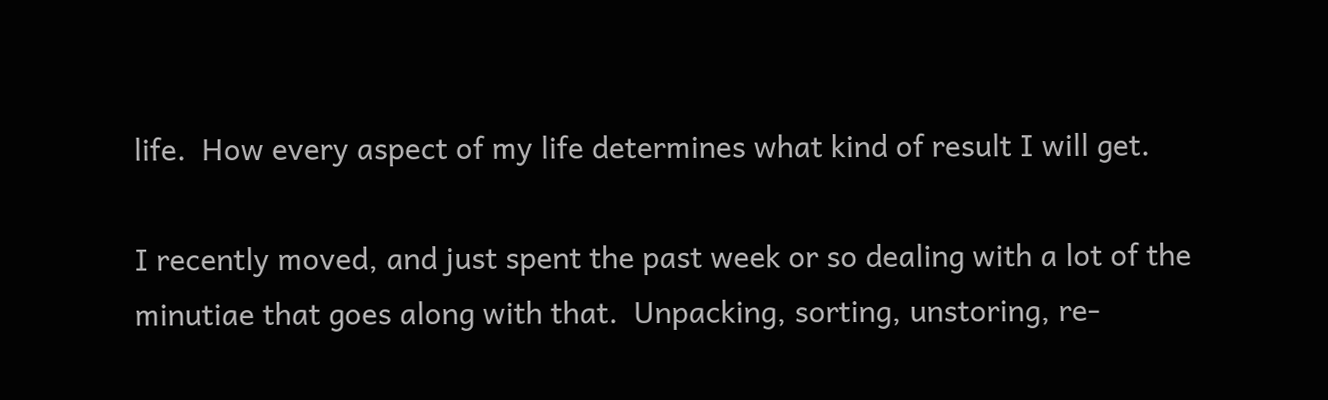life.  How every aspect of my life determines what kind of result I will get.

I recently moved, and just spent the past week or so dealing with a lot of the minutiae that goes along with that.  Unpacking, sorting, unstoring, re-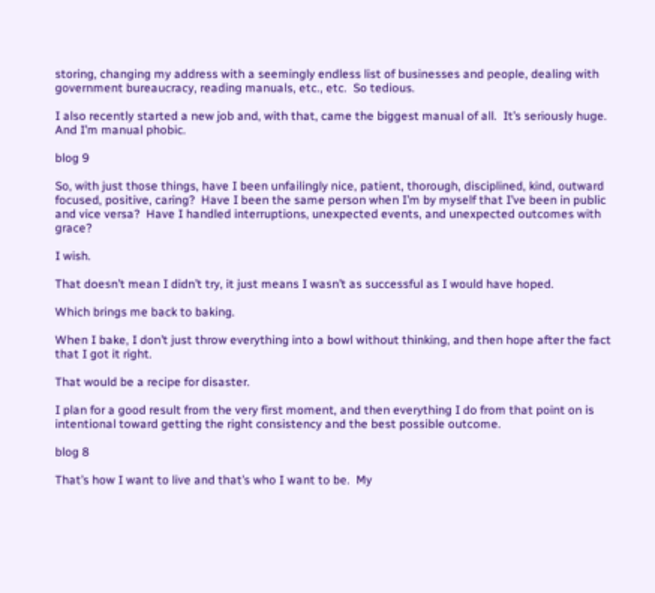storing, changing my address with a seemingly endless list of businesses and people, dealing with government bureaucracy, reading manuals, etc., etc.  So tedious.

I also recently started a new job and, with that, came the biggest manual of all.  It’s seriously huge.  And I’m manual phobic.

blog 9

So, with just those things, have I been unfailingly nice, patient, thorough, disciplined, kind, outward focused, positive, caring?  Have I been the same person when I’m by myself that I’ve been in public and vice versa?  Have I handled interruptions, unexpected events, and unexpected outcomes with grace?

I wish.

That doesn’t mean I didn’t try, it just means I wasn’t as successful as I would have hoped.

Which brings me back to baking.

When I bake, I don’t just throw everything into a bowl without thinking, and then hope after the fact that I got it right.

That would be a recipe for disaster.

I plan for a good result from the very first moment, and then everything I do from that point on is intentional toward getting the right consistency and the best possible outcome.

blog 8

That’s how I want to live and that’s who I want to be.  My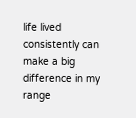life lived consistently can make a big difference in my range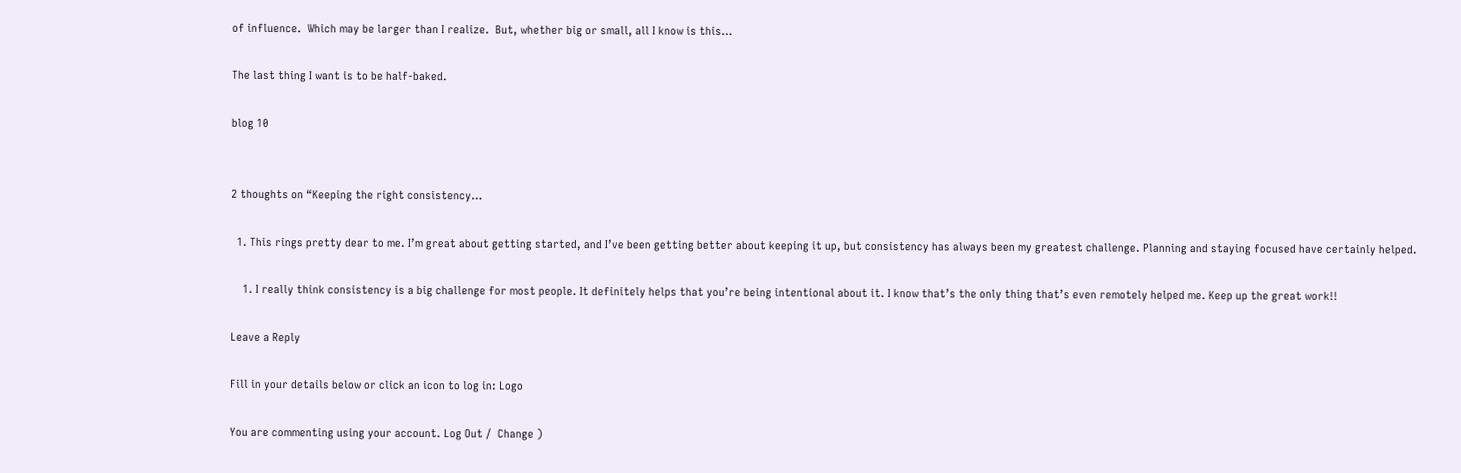of influence.  Which may be larger than I realize.  But, whether big or small, all I know is this…

The last thing I want is to be half-baked.

blog 10


2 thoughts on “Keeping the right consistency…

  1. This rings pretty dear to me. I’m great about getting started, and I’ve been getting better about keeping it up, but consistency has always been my greatest challenge. Planning and staying focused have certainly helped.

    1. I really think consistency is a big challenge for most people. It definitely helps that you’re being intentional about it. I know that’s the only thing that’s even remotely helped me. Keep up the great work!!

Leave a Reply

Fill in your details below or click an icon to log in: Logo

You are commenting using your account. Log Out /  Change )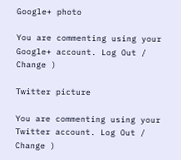Google+ photo

You are commenting using your Google+ account. Log Out /  Change )

Twitter picture

You are commenting using your Twitter account. Log Out /  Change )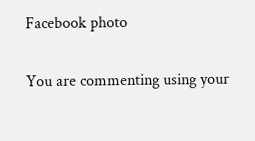Facebook photo

You are commenting using your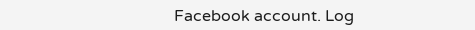Facebook account. Log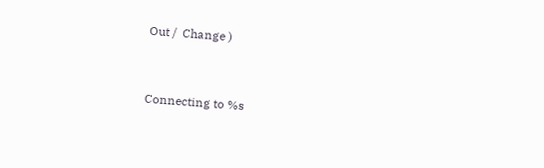Out /  Change )


Connecting to %s